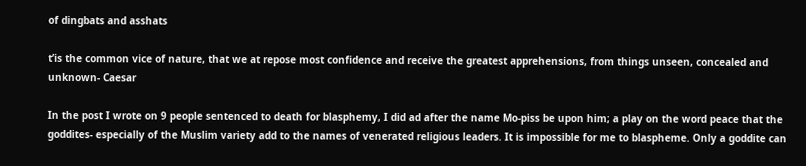of dingbats and asshats

t’is the common vice of nature, that we at repose most confidence and receive the greatest apprehensions, from things unseen, concealed and unknown- Caesar

In the post I wrote on 9 people sentenced to death for blasphemy, I did ad after the name Mo-piss be upon him; a play on the word peace that the goddites- especially of the Muslim variety add to the names of venerated religious leaders. It is impossible for me to blaspheme. Only a goddite can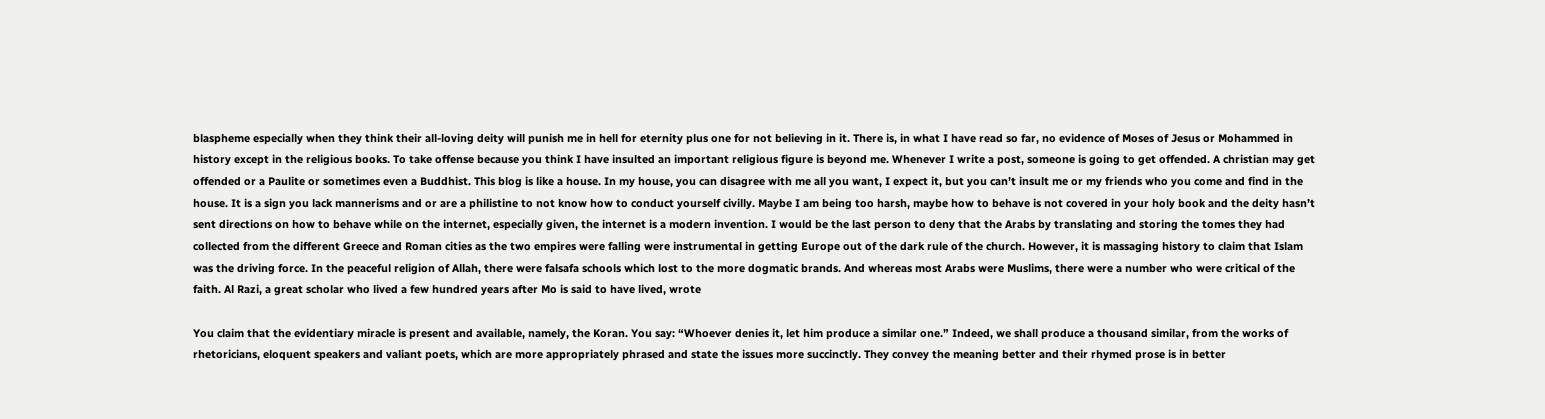blaspheme especially when they think their all-loving deity will punish me in hell for eternity plus one for not believing in it. There is, in what I have read so far, no evidence of Moses of Jesus or Mohammed in history except in the religious books. To take offense because you think I have insulted an important religious figure is beyond me. Whenever I write a post, someone is going to get offended. A christian may get offended or a Paulite or sometimes even a Buddhist. This blog is like a house. In my house, you can disagree with me all you want, I expect it, but you can’t insult me or my friends who you come and find in the house. It is a sign you lack mannerisms and or are a philistine to not know how to conduct yourself civilly. Maybe I am being too harsh, maybe how to behave is not covered in your holy book and the deity hasn’t sent directions on how to behave while on the internet, especially given, the internet is a modern invention. I would be the last person to deny that the Arabs by translating and storing the tomes they had collected from the different Greece and Roman cities as the two empires were falling were instrumental in getting Europe out of the dark rule of the church. However, it is massaging history to claim that Islam was the driving force. In the peaceful religion of Allah, there were falsafa schools which lost to the more dogmatic brands. And whereas most Arabs were Muslims, there were a number who were critical of the faith. Al Razi, a great scholar who lived a few hundred years after Mo is said to have lived, wrote

You claim that the evidentiary miracle is present and available, namely, the Koran. You say: “Whoever denies it, let him produce a similar one.” Indeed, we shall produce a thousand similar, from the works of rhetoricians, eloquent speakers and valiant poets, which are more appropriately phrased and state the issues more succinctly. They convey the meaning better and their rhymed prose is in better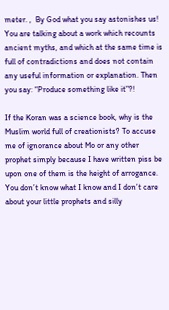meter. ,  By God what you say astonishes us! You are talking about a work which recounts ancient myths, and which at the same time is full of contradictions and does not contain any useful information or explanation. Then you say: “Produce something like it”?!

If the Koran was a science book, why is the Muslim world full of creationists? To accuse me of ignorance about Mo or any other prophet simply because I have written piss be upon one of them is the height of arrogance. You don’t know what I know and I don’t care about your little prophets and silly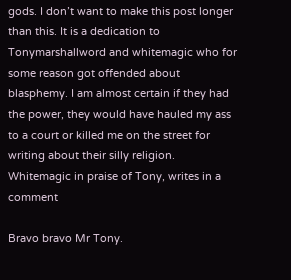gods. I don’t want to make this post longer than this. It is a dedication to Tonymarshallword and whitemagic who for some reason got offended about blasphemy. I am almost certain if they had the power, they would have hauled my ass to a court or killed me on the street for writing about their silly religion. Whitemagic in praise of Tony, writes in a comment

Bravo bravo Mr Tony.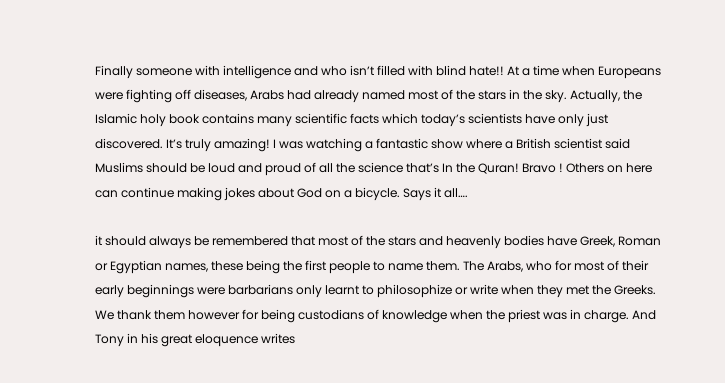Finally someone with intelligence and who isn’t filled with blind hate!! At a time when Europeans were fighting off diseases, Arabs had already named most of the stars in the sky. Actually, the Islamic holy book contains many scientific facts which today’s scientists have only just discovered. It’s truly amazing! I was watching a fantastic show where a British scientist said Muslims should be loud and proud of all the science that’s In the Quran! Bravo ! Others on here can continue making jokes about God on a bicycle. Says it all….

it should always be remembered that most of the stars and heavenly bodies have Greek, Roman or Egyptian names, these being the first people to name them. The Arabs, who for most of their early beginnings were barbarians only learnt to philosophize or write when they met the Greeks. We thank them however for being custodians of knowledge when the priest was in charge. And Tony in his great eloquence writes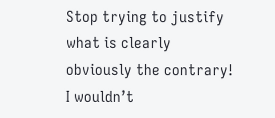Stop trying to justify what is clearly obviously the contrary! I wouldn’t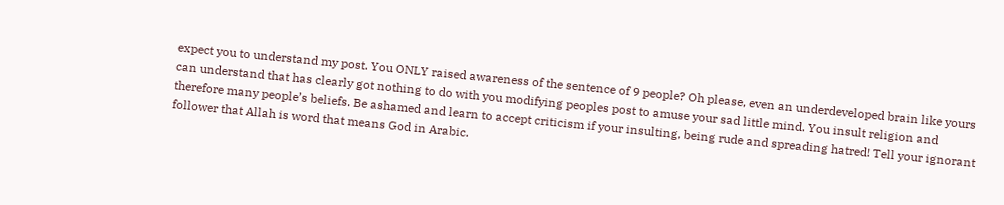expect you to understand my post. You ONLY raised awareness of the sentence of 9 people? Oh please, even an underdeveloped brain like yours can understand that has clearly got nothing to do with you modifying peoples post to amuse your sad little mind. You insult religion and therefore many people’s beliefs. Be ashamed and learn to accept criticism if your insulting, being rude and spreading hatred! Tell your ignorant follower that Allah is word that means God in Arabic.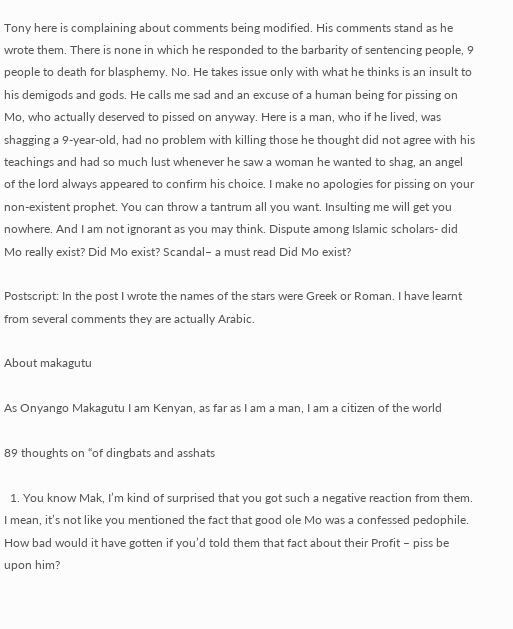Tony here is complaining about comments being modified. His comments stand as he wrote them. There is none in which he responded to the barbarity of sentencing people, 9 people to death for blasphemy. No. He takes issue only with what he thinks is an insult to his demigods and gods. He calls me sad and an excuse of a human being for pissing on Mo, who actually deserved to pissed on anyway. Here is a man, who if he lived, was shagging a 9-year-old, had no problem with killing those he thought did not agree with his teachings and had so much lust whenever he saw a woman he wanted to shag, an angel of the lord always appeared to confirm his choice. I make no apologies for pissing on your non-existent prophet. You can throw a tantrum all you want. Insulting me will get you nowhere. And I am not ignorant as you may think. Dispute among Islamic scholars- did Mo really exist? Did Mo exist? Scandal– a must read Did Mo exist?

Postscript: In the post I wrote the names of the stars were Greek or Roman. I have learnt from several comments they are actually Arabic.

About makagutu

As Onyango Makagutu I am Kenyan, as far as I am a man, I am a citizen of the world

89 thoughts on “of dingbats and asshats

  1. You know Mak, I’m kind of surprised that you got such a negative reaction from them. I mean, it’s not like you mentioned the fact that good ole Mo was a confessed pedophile. How bad would it have gotten if you’d told them that fact about their Profit – piss be upon him?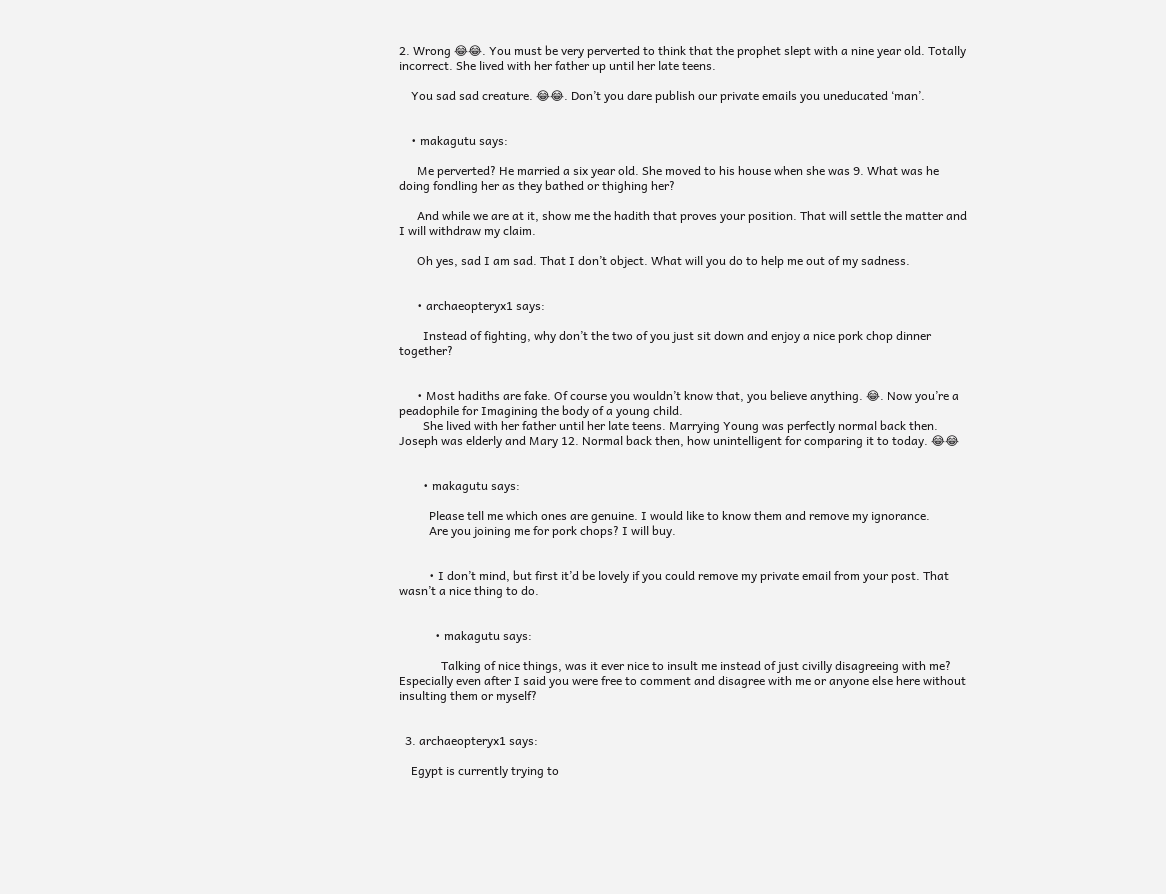2. Wrong 😂😂. You must be very perverted to think that the prophet slept with a nine year old. Totally incorrect. She lived with her father up until her late teens.

    You sad sad creature. 😂😂. Don’t you dare publish our private emails you uneducated ‘man’.


    • makagutu says:

      Me perverted? He married a six year old. She moved to his house when she was 9. What was he doing fondling her as they bathed or thighing her?

      And while we are at it, show me the hadith that proves your position. That will settle the matter and I will withdraw my claim.

      Oh yes, sad I am sad. That I don’t object. What will you do to help me out of my sadness.


      • archaeopteryx1 says:

        Instead of fighting, why don’t the two of you just sit down and enjoy a nice pork chop dinner together?


      • Most hadiths are fake. Of course you wouldn’t know that, you believe anything. 😂. Now you’re a peadophile for Imagining the body of a young child.
        She lived with her father until her late teens. Marrying Young was perfectly normal back then. Joseph was elderly and Mary 12. Normal back then, how unintelligent for comparing it to today. 😂😂


        • makagutu says:

          Please tell me which ones are genuine. I would like to know them and remove my ignorance.
          Are you joining me for pork chops? I will buy.


          • I don’t mind, but first it’d be lovely if you could remove my private email from your post. That wasn’t a nice thing to do.


            • makagutu says:

              Talking of nice things, was it ever nice to insult me instead of just civilly disagreeing with me? Especially even after I said you were free to comment and disagree with me or anyone else here without insulting them or myself?


  3. archaeopteryx1 says:

    Egypt is currently trying to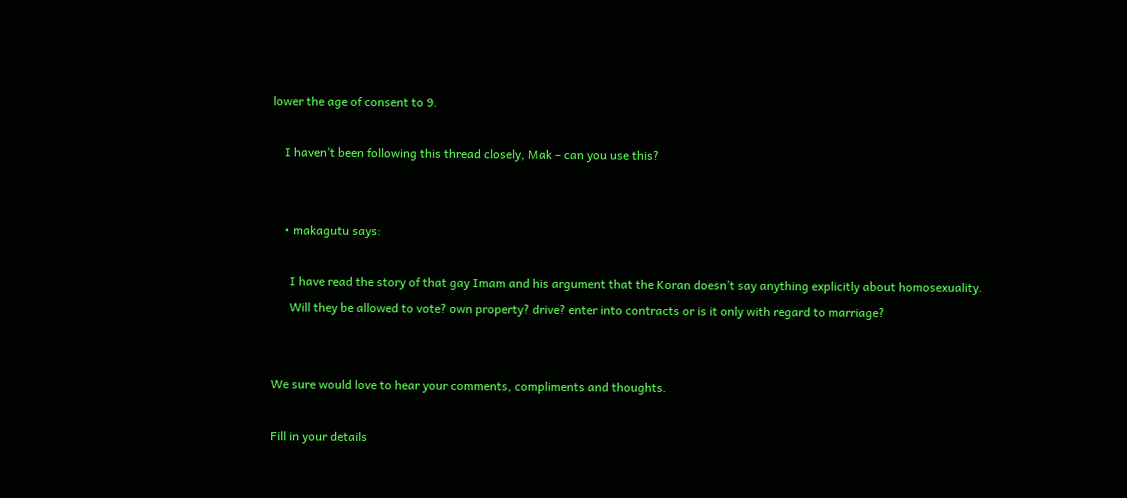lower the age of consent to 9.

    I haven’t been following this thread closely, Mak – can you use this?


    • makagutu says:

      I have read the story of that gay Imam and his argument that the Koran doesn’t say anything explicitly about homosexuality.
      Will they be allowed to vote? own property? drive? enter into contracts or is it only with regard to marriage?


We sure would love to hear your comments, compliments and thoughts.

Fill in your details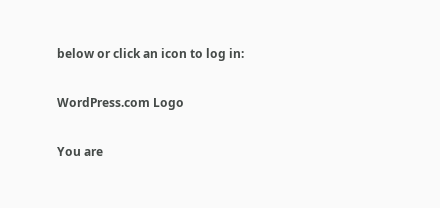below or click an icon to log in:

WordPress.com Logo

You are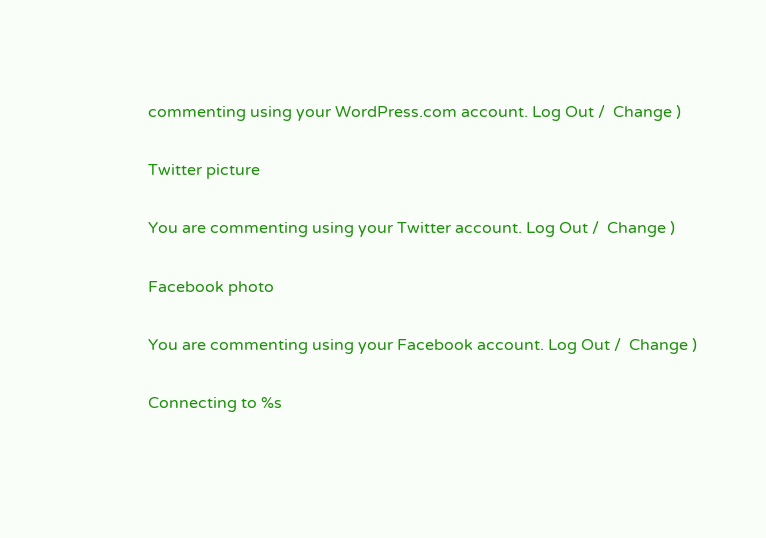commenting using your WordPress.com account. Log Out /  Change )

Twitter picture

You are commenting using your Twitter account. Log Out /  Change )

Facebook photo

You are commenting using your Facebook account. Log Out /  Change )

Connecting to %s